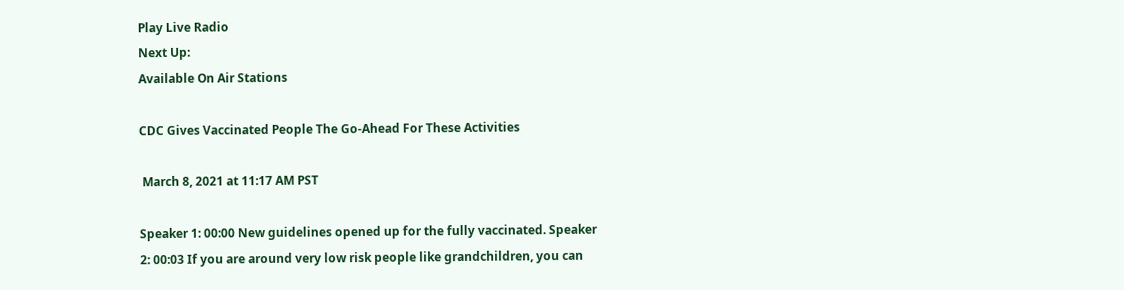Play Live Radio
Next Up:
Available On Air Stations

CDC Gives Vaccinated People The Go-Ahead For These Activities

 March 8, 2021 at 11:17 AM PST

Speaker 1: 00:00 New guidelines opened up for the fully vaccinated. Speaker 2: 00:03 If you are around very low risk people like grandchildren, you can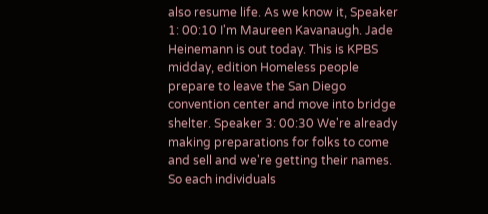also resume life. As we know it, Speaker 1: 00:10 I'm Maureen Kavanaugh. Jade Heinemann is out today. This is KPBS midday, edition Homeless people prepare to leave the San Diego convention center and move into bridge shelter. Speaker 3: 00:30 We're already making preparations for folks to come and sell and we're getting their names. So each individuals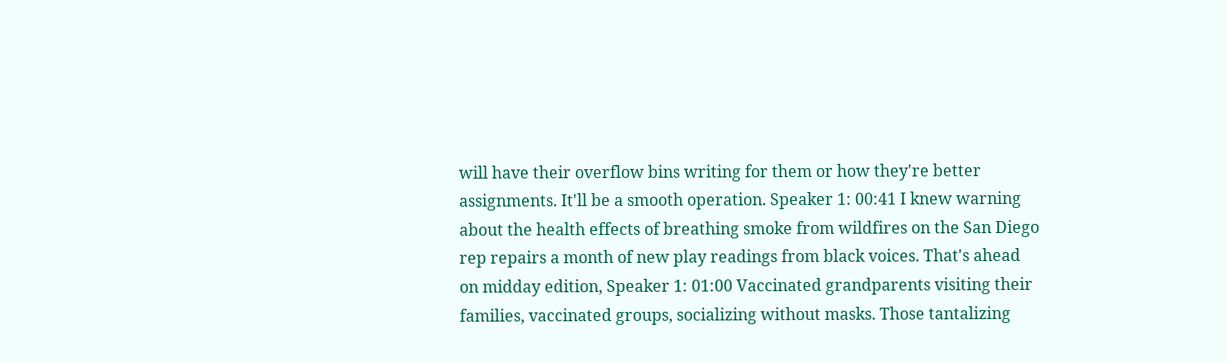will have their overflow bins writing for them or how they're better assignments. It'll be a smooth operation. Speaker 1: 00:41 I knew warning about the health effects of breathing smoke from wildfires on the San Diego rep repairs a month of new play readings from black voices. That's ahead on midday edition, Speaker 1: 01:00 Vaccinated grandparents visiting their families, vaccinated groups, socializing without masks. Those tantalizing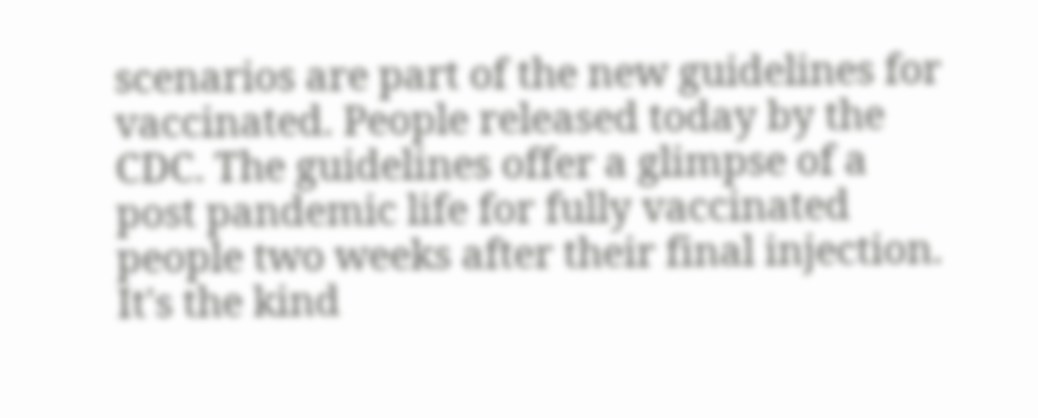scenarios are part of the new guidelines for vaccinated. People released today by the CDC. The guidelines offer a glimpse of a post pandemic life for fully vaccinated people two weeks after their final injection. It's the kind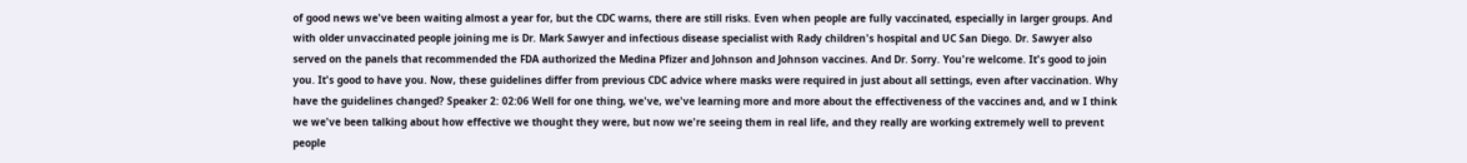of good news we've been waiting almost a year for, but the CDC warns, there are still risks. Even when people are fully vaccinated, especially in larger groups. And with older unvaccinated people joining me is Dr. Mark Sawyer and infectious disease specialist with Rady children's hospital and UC San Diego. Dr. Sawyer also served on the panels that recommended the FDA authorized the Medina Pfizer and Johnson and Johnson vaccines. And Dr. Sorry. You're welcome. It's good to join you. It's good to have you. Now, these guidelines differ from previous CDC advice where masks were required in just about all settings, even after vaccination. Why have the guidelines changed? Speaker 2: 02:06 Well for one thing, we've, we've learning more and more about the effectiveness of the vaccines and, and w I think we we've been talking about how effective we thought they were, but now we're seeing them in real life, and they really are working extremely well to prevent people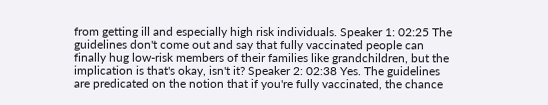from getting ill and especially high risk individuals. Speaker 1: 02:25 The guidelines don't come out and say that fully vaccinated people can finally hug low-risk members of their families like grandchildren, but the implication is that's okay, isn't it? Speaker 2: 02:38 Yes. The guidelines are predicated on the notion that if you're fully vaccinated, the chance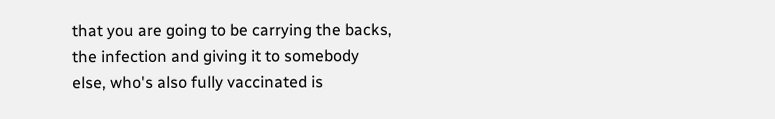that you are going to be carrying the backs, the infection and giving it to somebody else, who's also fully vaccinated is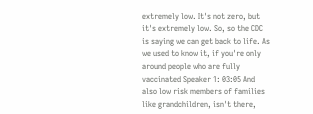extremely low. It's not zero, but it's extremely low. So, so the CDC is saying we can get back to life. As we used to know it, if you're only around people who are fully vaccinated Speaker 1: 03:05 And also low risk members of families like grandchildren, isn't there,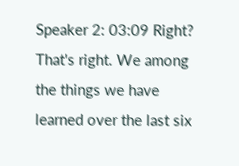Speaker 2: 03:09 Right? That's right. We among the things we have learned over the last six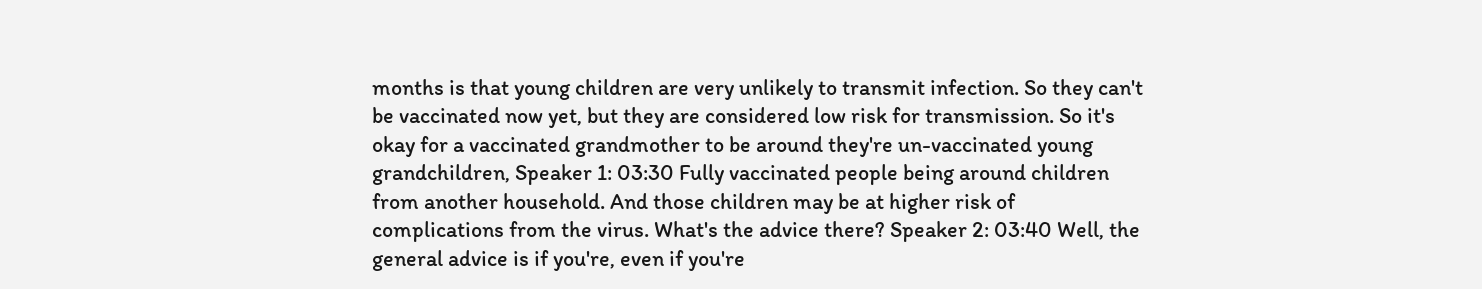months is that young children are very unlikely to transmit infection. So they can't be vaccinated now yet, but they are considered low risk for transmission. So it's okay for a vaccinated grandmother to be around they're un-vaccinated young grandchildren, Speaker 1: 03:30 Fully vaccinated people being around children from another household. And those children may be at higher risk of complications from the virus. What's the advice there? Speaker 2: 03:40 Well, the general advice is if you're, even if you're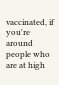vaccinated, if you're around people who are at high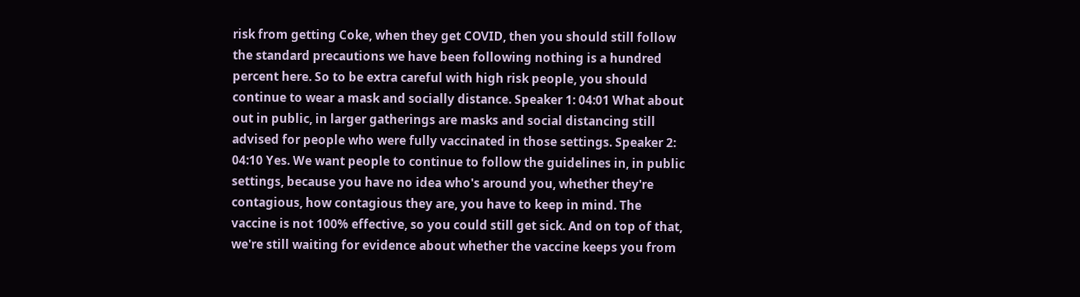risk from getting Coke, when they get COVID, then you should still follow the standard precautions we have been following nothing is a hundred percent here. So to be extra careful with high risk people, you should continue to wear a mask and socially distance. Speaker 1: 04:01 What about out in public, in larger gatherings are masks and social distancing still advised for people who were fully vaccinated in those settings. Speaker 2: 04:10 Yes. We want people to continue to follow the guidelines in, in public settings, because you have no idea who's around you, whether they're contagious, how contagious they are, you have to keep in mind. The vaccine is not 100% effective, so you could still get sick. And on top of that, we're still waiting for evidence about whether the vaccine keeps you from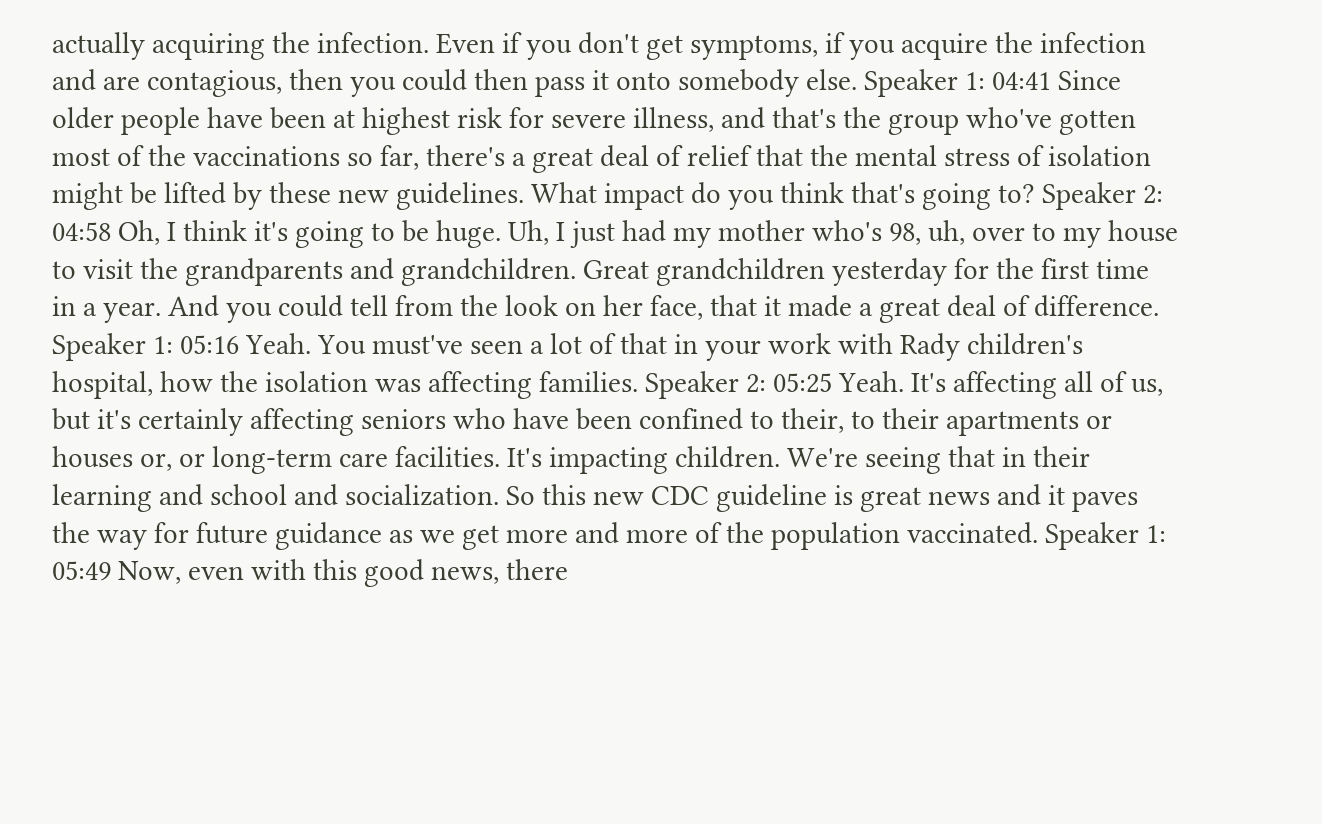actually acquiring the infection. Even if you don't get symptoms, if you acquire the infection and are contagious, then you could then pass it onto somebody else. Speaker 1: 04:41 Since older people have been at highest risk for severe illness, and that's the group who've gotten most of the vaccinations so far, there's a great deal of relief that the mental stress of isolation might be lifted by these new guidelines. What impact do you think that's going to? Speaker 2: 04:58 Oh, I think it's going to be huge. Uh, I just had my mother who's 98, uh, over to my house to visit the grandparents and grandchildren. Great grandchildren yesterday for the first time in a year. And you could tell from the look on her face, that it made a great deal of difference. Speaker 1: 05:16 Yeah. You must've seen a lot of that in your work with Rady children's hospital, how the isolation was affecting families. Speaker 2: 05:25 Yeah. It's affecting all of us, but it's certainly affecting seniors who have been confined to their, to their apartments or houses or, or long-term care facilities. It's impacting children. We're seeing that in their learning and school and socialization. So this new CDC guideline is great news and it paves the way for future guidance as we get more and more of the population vaccinated. Speaker 1: 05:49 Now, even with this good news, there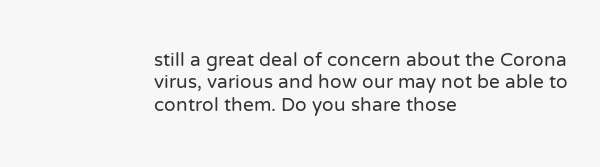still a great deal of concern about the Corona virus, various and how our may not be able to control them. Do you share those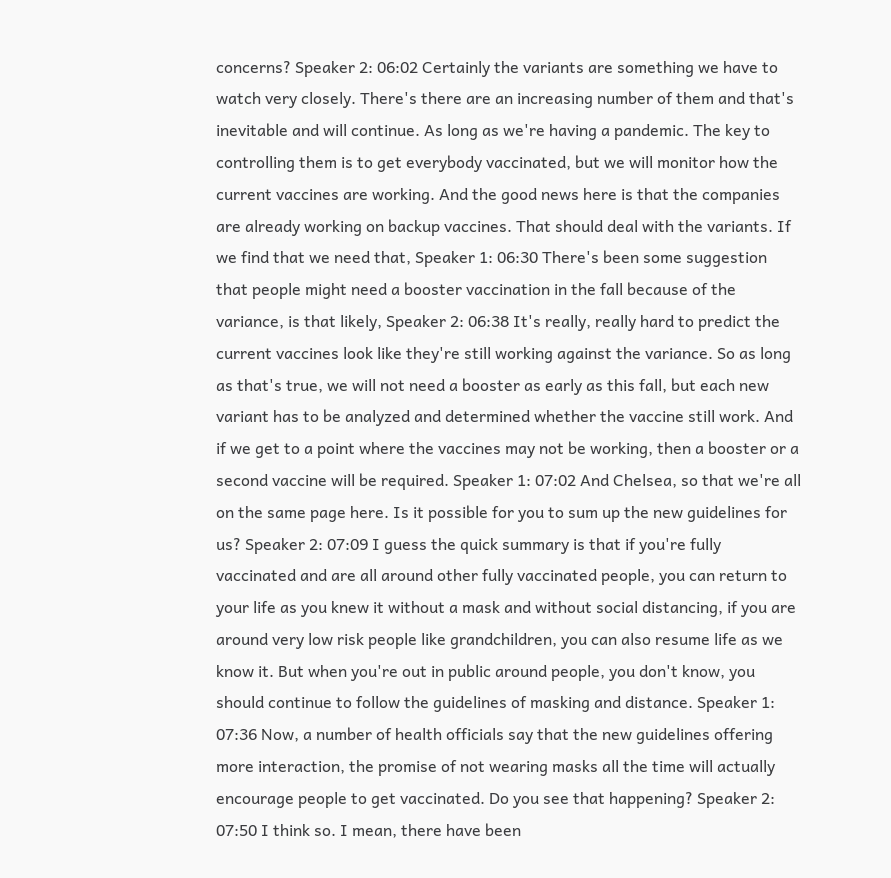concerns? Speaker 2: 06:02 Certainly the variants are something we have to watch very closely. There's there are an increasing number of them and that's inevitable and will continue. As long as we're having a pandemic. The key to controlling them is to get everybody vaccinated, but we will monitor how the current vaccines are working. And the good news here is that the companies are already working on backup vaccines. That should deal with the variants. If we find that we need that, Speaker 1: 06:30 There's been some suggestion that people might need a booster vaccination in the fall because of the variance, is that likely, Speaker 2: 06:38 It's really, really hard to predict the current vaccines look like they're still working against the variance. So as long as that's true, we will not need a booster as early as this fall, but each new variant has to be analyzed and determined whether the vaccine still work. And if we get to a point where the vaccines may not be working, then a booster or a second vaccine will be required. Speaker 1: 07:02 And Chelsea, so that we're all on the same page here. Is it possible for you to sum up the new guidelines for us? Speaker 2: 07:09 I guess the quick summary is that if you're fully vaccinated and are all around other fully vaccinated people, you can return to your life as you knew it without a mask and without social distancing, if you are around very low risk people like grandchildren, you can also resume life as we know it. But when you're out in public around people, you don't know, you should continue to follow the guidelines of masking and distance. Speaker 1: 07:36 Now, a number of health officials say that the new guidelines offering more interaction, the promise of not wearing masks all the time will actually encourage people to get vaccinated. Do you see that happening? Speaker 2: 07:50 I think so. I mean, there have been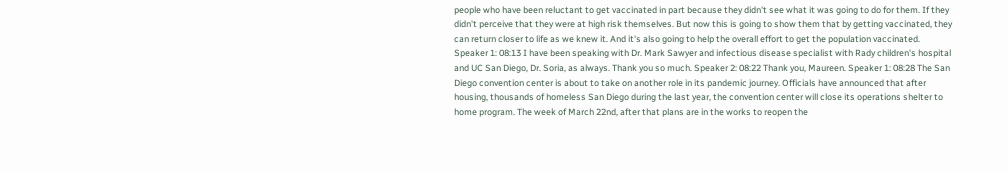people who have been reluctant to get vaccinated in part because they didn't see what it was going to do for them. If they didn't perceive that they were at high risk themselves. But now this is going to show them that by getting vaccinated, they can return closer to life as we knew it. And it's also going to help the overall effort to get the population vaccinated. Speaker 1: 08:13 I have been speaking with Dr. Mark Sawyer and infectious disease specialist with Rady children's hospital and UC San Diego, Dr. Soria, as always. Thank you so much. Speaker 2: 08:22 Thank you, Maureen. Speaker 1: 08:28 The San Diego convention center is about to take on another role in its pandemic journey. Officials have announced that after housing, thousands of homeless San Diego during the last year, the convention center will close its operations shelter to home program. The week of March 22nd, after that plans are in the works to reopen the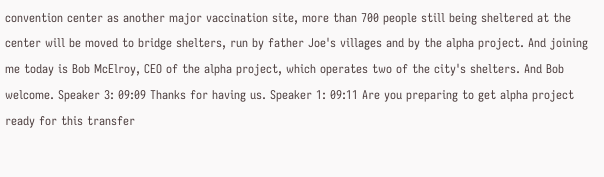convention center as another major vaccination site, more than 700 people still being sheltered at the center will be moved to bridge shelters, run by father Joe's villages and by the alpha project. And joining me today is Bob McElroy, CEO of the alpha project, which operates two of the city's shelters. And Bob welcome. Speaker 3: 09:09 Thanks for having us. Speaker 1: 09:11 Are you preparing to get alpha project ready for this transfer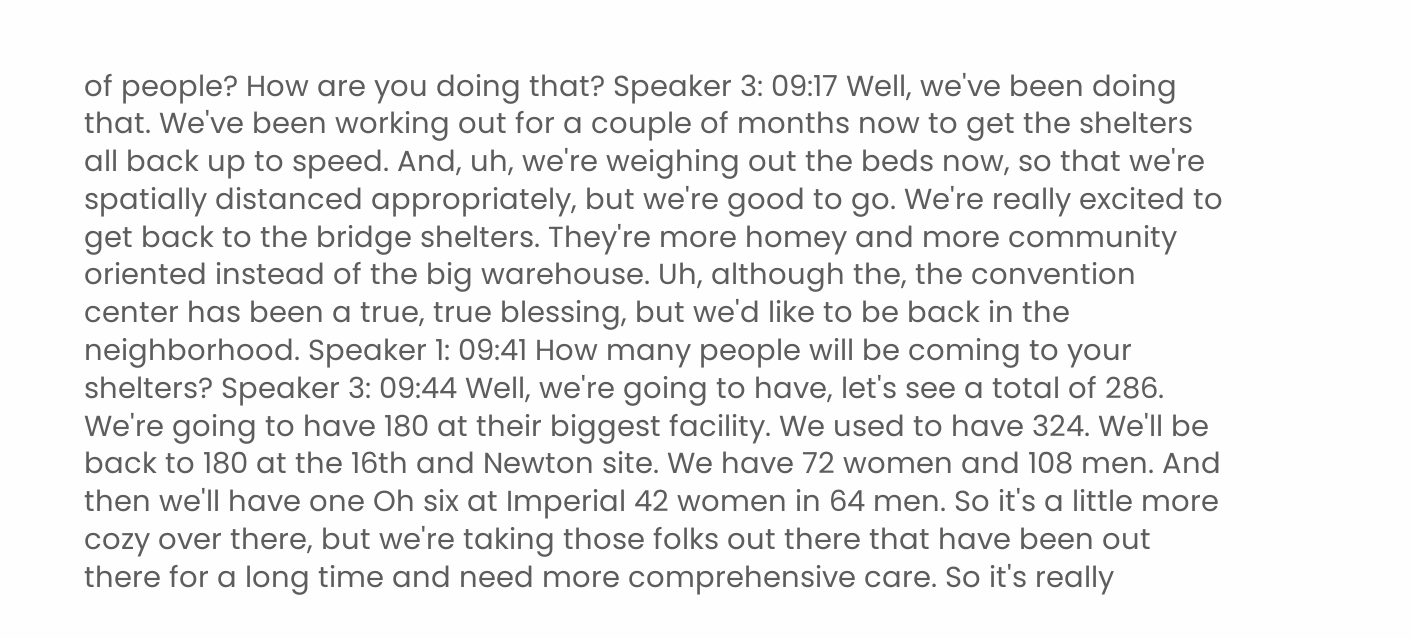of people? How are you doing that? Speaker 3: 09:17 Well, we've been doing that. We've been working out for a couple of months now to get the shelters all back up to speed. And, uh, we're weighing out the beds now, so that we're spatially distanced appropriately, but we're good to go. We're really excited to get back to the bridge shelters. They're more homey and more community oriented instead of the big warehouse. Uh, although the, the convention center has been a true, true blessing, but we'd like to be back in the neighborhood. Speaker 1: 09:41 How many people will be coming to your shelters? Speaker 3: 09:44 Well, we're going to have, let's see a total of 286. We're going to have 180 at their biggest facility. We used to have 324. We'll be back to 180 at the 16th and Newton site. We have 72 women and 108 men. And then we'll have one Oh six at Imperial 42 women in 64 men. So it's a little more cozy over there, but we're taking those folks out there that have been out there for a long time and need more comprehensive care. So it's really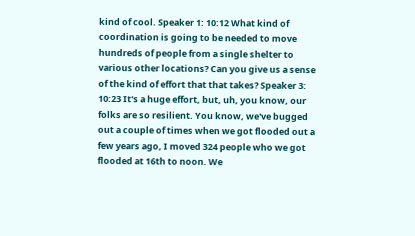kind of cool. Speaker 1: 10:12 What kind of coordination is going to be needed to move hundreds of people from a single shelter to various other locations? Can you give us a sense of the kind of effort that that takes? Speaker 3: 10:23 It's a huge effort, but, uh, you know, our folks are so resilient. You know, we've bugged out a couple of times when we got flooded out a few years ago, I moved 324 people who we got flooded at 16th to noon. We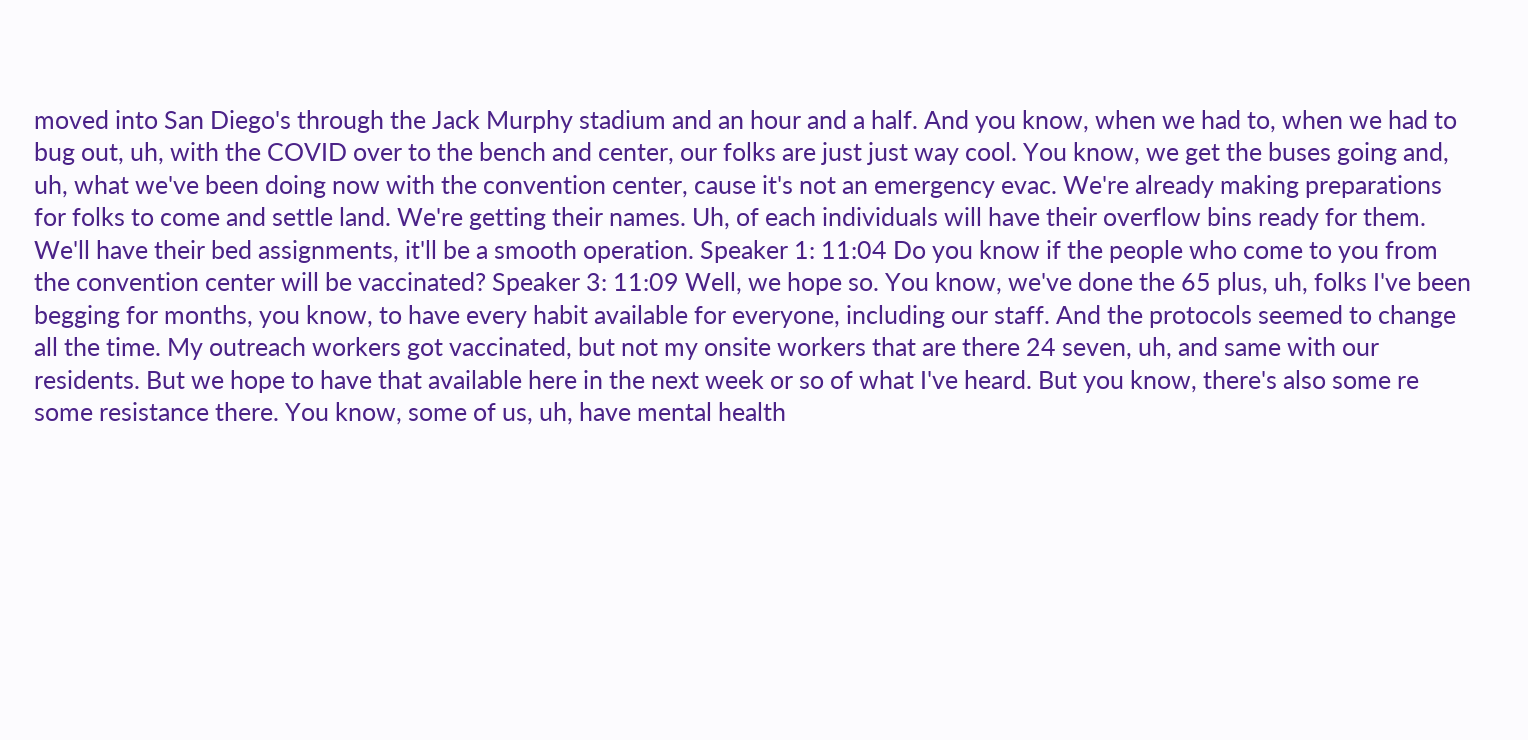moved into San Diego's through the Jack Murphy stadium and an hour and a half. And you know, when we had to, when we had to bug out, uh, with the COVID over to the bench and center, our folks are just just way cool. You know, we get the buses going and, uh, what we've been doing now with the convention center, cause it's not an emergency evac. We're already making preparations for folks to come and settle land. We're getting their names. Uh, of each individuals will have their overflow bins ready for them. We'll have their bed assignments, it'll be a smooth operation. Speaker 1: 11:04 Do you know if the people who come to you from the convention center will be vaccinated? Speaker 3: 11:09 Well, we hope so. You know, we've done the 65 plus, uh, folks I've been begging for months, you know, to have every habit available for everyone, including our staff. And the protocols seemed to change all the time. My outreach workers got vaccinated, but not my onsite workers that are there 24 seven, uh, and same with our residents. But we hope to have that available here in the next week or so of what I've heard. But you know, there's also some re some resistance there. You know, some of us, uh, have mental health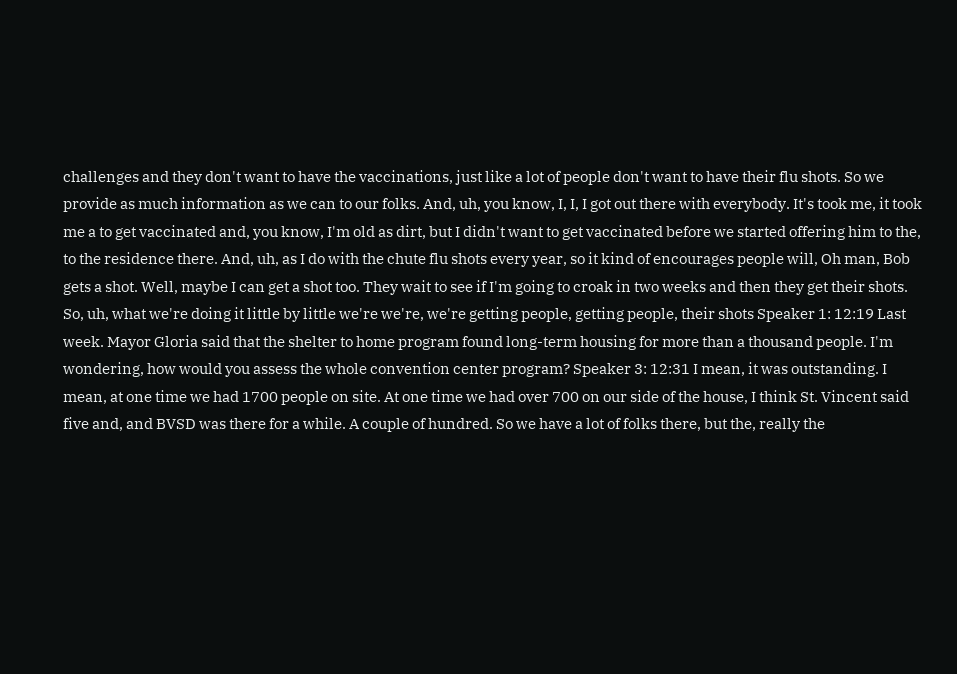challenges and they don't want to have the vaccinations, just like a lot of people don't want to have their flu shots. So we provide as much information as we can to our folks. And, uh, you know, I, I, I got out there with everybody. It's took me, it took me a to get vaccinated and, you know, I'm old as dirt, but I didn't want to get vaccinated before we started offering him to the, to the residence there. And, uh, as I do with the chute flu shots every year, so it kind of encourages people will, Oh man, Bob gets a shot. Well, maybe I can get a shot too. They wait to see if I'm going to croak in two weeks and then they get their shots. So, uh, what we're doing it little by little we're we're, we're getting people, getting people, their shots Speaker 1: 12:19 Last week. Mayor Gloria said that the shelter to home program found long-term housing for more than a thousand people. I'm wondering, how would you assess the whole convention center program? Speaker 3: 12:31 I mean, it was outstanding. I mean, at one time we had 1700 people on site. At one time we had over 700 on our side of the house, I think St. Vincent said five and, and BVSD was there for a while. A couple of hundred. So we have a lot of folks there, but the, really the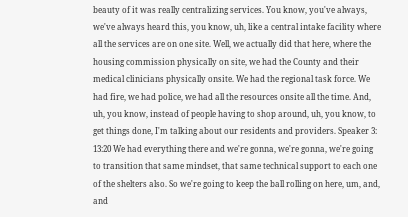beauty of it was really centralizing services. You know, you've always, we've always heard this, you know, uh, like a central intake facility where all the services are on one site. Well, we actually did that here, where the housing commission physically on site, we had the County and their medical clinicians physically onsite. We had the regional task force. We had fire, we had police, we had all the resources onsite all the time. And, uh, you know, instead of people having to shop around, uh, you know, to get things done, I'm talking about our residents and providers. Speaker 3: 13:20 We had everything there and we're gonna, we're gonna, we're going to transition that same mindset, that same technical support to each one of the shelters also. So we're going to keep the ball rolling on here, um, and, and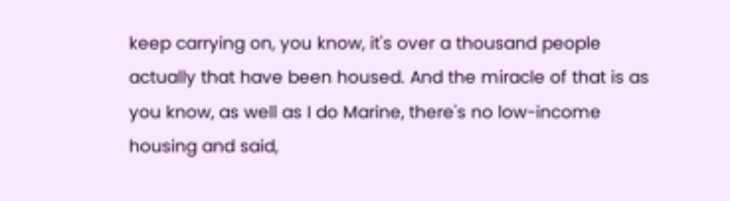keep carrying on, you know, it's over a thousand people actually that have been housed. And the miracle of that is as you know, as well as I do Marine, there's no low-income housing and said,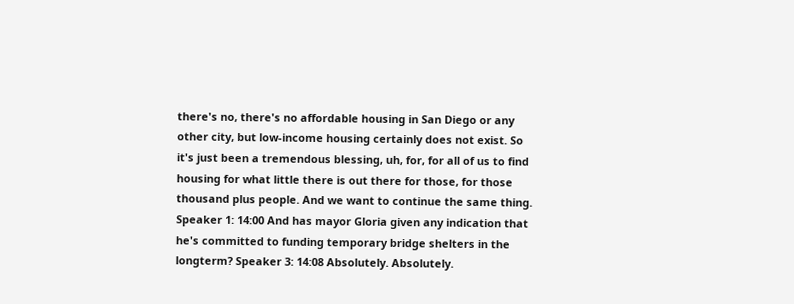there's no, there's no affordable housing in San Diego or any other city, but low-income housing certainly does not exist. So it's just been a tremendous blessing, uh, for, for all of us to find housing for what little there is out there for those, for those thousand plus people. And we want to continue the same thing. Speaker 1: 14:00 And has mayor Gloria given any indication that he's committed to funding temporary bridge shelters in the longterm? Speaker 3: 14:08 Absolutely. Absolutely.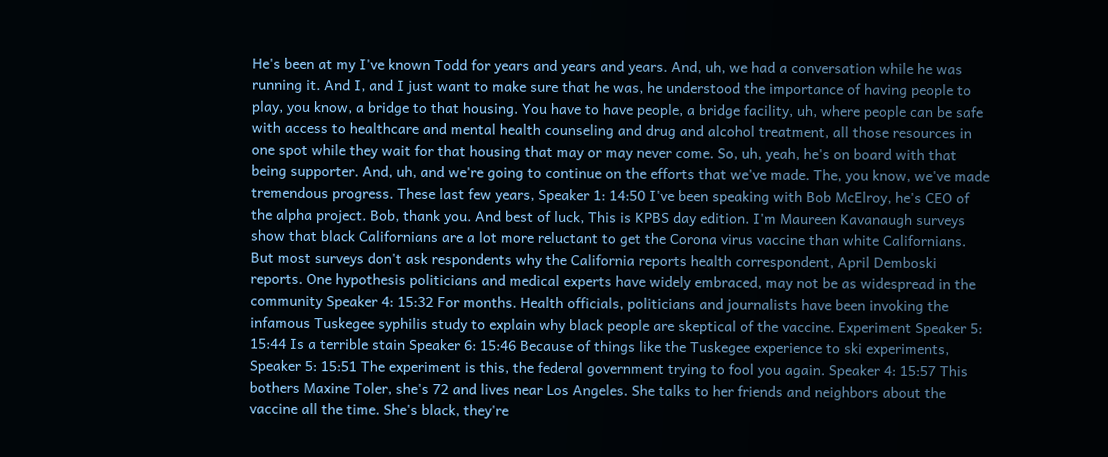He's been at my I've known Todd for years and years and years. And, uh, we had a conversation while he was running it. And I, and I just want to make sure that he was, he understood the importance of having people to play, you know, a bridge to that housing. You have to have people, a bridge facility, uh, where people can be safe with access to healthcare and mental health counseling and drug and alcohol treatment, all those resources in one spot while they wait for that housing that may or may never come. So, uh, yeah, he's on board with that being supporter. And, uh, and we're going to continue on the efforts that we've made. The, you know, we've made tremendous progress. These last few years, Speaker 1: 14:50 I've been speaking with Bob McElroy, he's CEO of the alpha project. Bob, thank you. And best of luck, This is KPBS day edition. I'm Maureen Kavanaugh surveys show that black Californians are a lot more reluctant to get the Corona virus vaccine than white Californians. But most surveys don't ask respondents why the California reports health correspondent, April Demboski reports. One hypothesis politicians and medical experts have widely embraced, may not be as widespread in the community Speaker 4: 15:32 For months. Health officials, politicians and journalists have been invoking the infamous Tuskegee syphilis study to explain why black people are skeptical of the vaccine. Experiment Speaker 5: 15:44 Is a terrible stain Speaker 6: 15:46 Because of things like the Tuskegee experience to ski experiments, Speaker 5: 15:51 The experiment is this, the federal government trying to fool you again. Speaker 4: 15:57 This bothers Maxine Toler, she's 72 and lives near Los Angeles. She talks to her friends and neighbors about the vaccine all the time. She's black, they're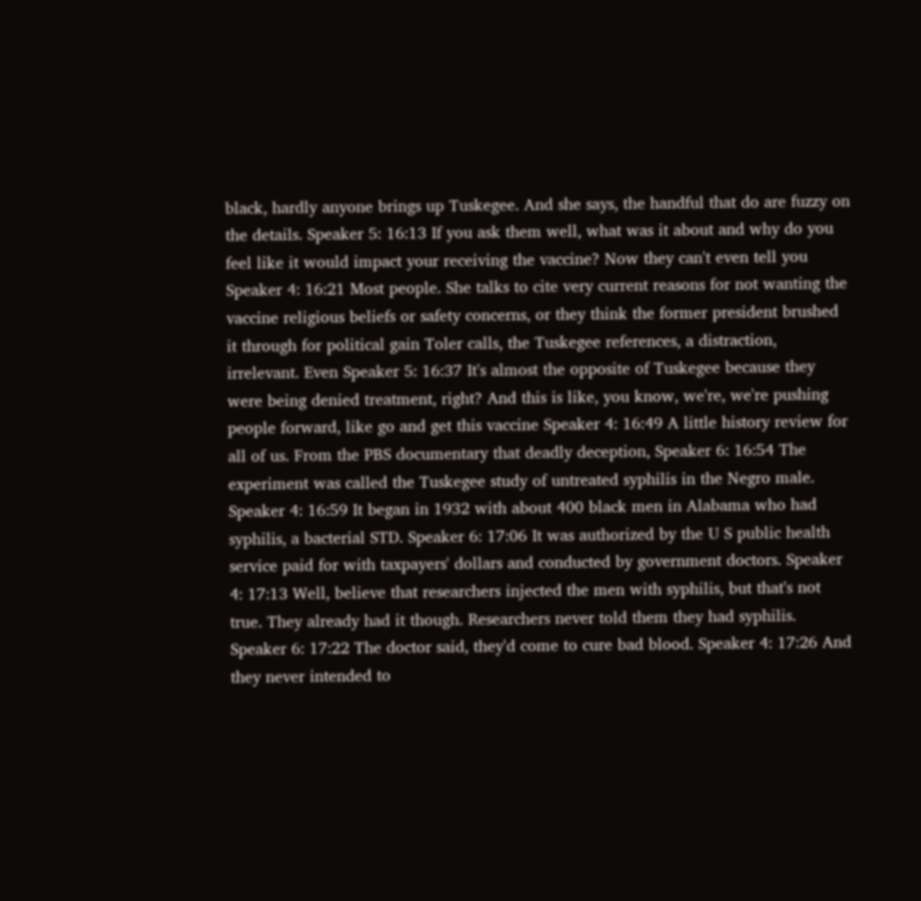black, hardly anyone brings up Tuskegee. And she says, the handful that do are fuzzy on the details. Speaker 5: 16:13 If you ask them well, what was it about and why do you feel like it would impact your receiving the vaccine? Now they can't even tell you Speaker 4: 16:21 Most people. She talks to cite very current reasons for not wanting the vaccine religious beliefs or safety concerns, or they think the former president brushed it through for political gain Toler calls, the Tuskegee references, a distraction, irrelevant. Even Speaker 5: 16:37 It's almost the opposite of Tuskegee because they were being denied treatment, right? And this is like, you know, we're, we're pushing people forward, like go and get this vaccine Speaker 4: 16:49 A little history review for all of us. From the PBS documentary that deadly deception, Speaker 6: 16:54 The experiment was called the Tuskegee study of untreated syphilis in the Negro male. Speaker 4: 16:59 It began in 1932 with about 400 black men in Alabama who had syphilis, a bacterial STD. Speaker 6: 17:06 It was authorized by the U S public health service paid for with taxpayers' dollars and conducted by government doctors. Speaker 4: 17:13 Well, believe that researchers injected the men with syphilis, but that's not true. They already had it though. Researchers never told them they had syphilis. Speaker 6: 17:22 The doctor said, they'd come to cure bad blood. Speaker 4: 17:26 And they never intended to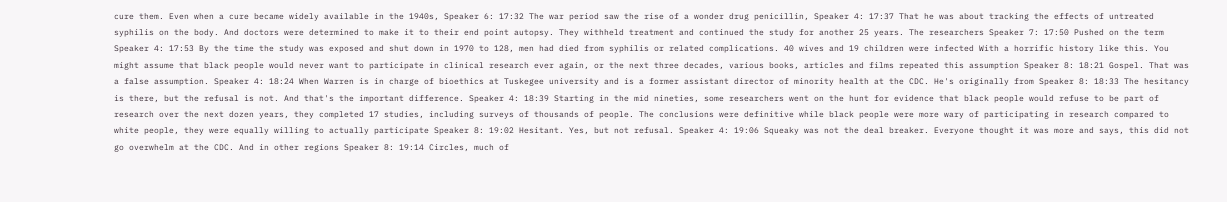cure them. Even when a cure became widely available in the 1940s, Speaker 6: 17:32 The war period saw the rise of a wonder drug penicillin, Speaker 4: 17:37 That he was about tracking the effects of untreated syphilis on the body. And doctors were determined to make it to their end point autopsy. They withheld treatment and continued the study for another 25 years. The researchers Speaker 7: 17:50 Pushed on the term Speaker 4: 17:53 By the time the study was exposed and shut down in 1970 to 128, men had died from syphilis or related complications. 40 wives and 19 children were infected With a horrific history like this. You might assume that black people would never want to participate in clinical research ever again, or the next three decades, various books, articles and films repeated this assumption Speaker 8: 18:21 Gospel. That was a false assumption. Speaker 4: 18:24 When Warren is in charge of bioethics at Tuskegee university and is a former assistant director of minority health at the CDC. He's originally from Speaker 8: 18:33 The hesitancy is there, but the refusal is not. And that's the important difference. Speaker 4: 18:39 Starting in the mid nineties, some researchers went on the hunt for evidence that black people would refuse to be part of research over the next dozen years, they completed 17 studies, including surveys of thousands of people. The conclusions were definitive while black people were more wary of participating in research compared to white people, they were equally willing to actually participate Speaker 8: 19:02 Hesitant. Yes, but not refusal. Speaker 4: 19:06 Squeaky was not the deal breaker. Everyone thought it was more and says, this did not go overwhelm at the CDC. And in other regions Speaker 8: 19:14 Circles, much of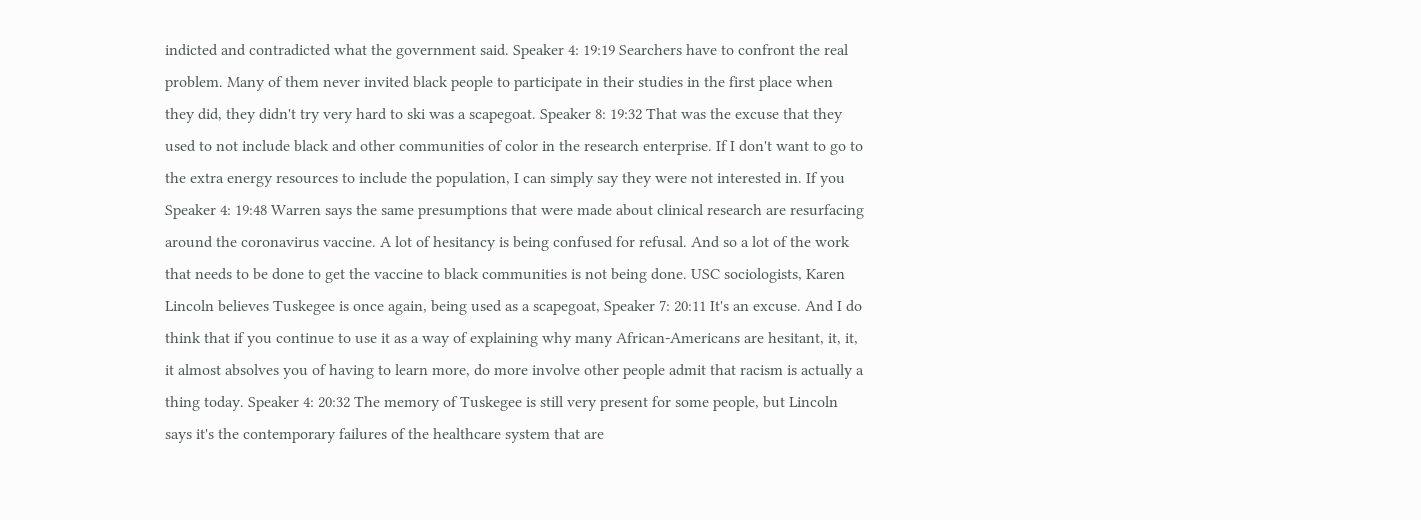indicted and contradicted what the government said. Speaker 4: 19:19 Searchers have to confront the real problem. Many of them never invited black people to participate in their studies in the first place when they did, they didn't try very hard to ski was a scapegoat. Speaker 8: 19:32 That was the excuse that they used to not include black and other communities of color in the research enterprise. If I don't want to go to the extra energy resources to include the population, I can simply say they were not interested in. If you Speaker 4: 19:48 Warren says the same presumptions that were made about clinical research are resurfacing around the coronavirus vaccine. A lot of hesitancy is being confused for refusal. And so a lot of the work that needs to be done to get the vaccine to black communities is not being done. USC sociologists, Karen Lincoln believes Tuskegee is once again, being used as a scapegoat, Speaker 7: 20:11 It's an excuse. And I do think that if you continue to use it as a way of explaining why many African-Americans are hesitant, it, it, it almost absolves you of having to learn more, do more involve other people admit that racism is actually a thing today. Speaker 4: 20:32 The memory of Tuskegee is still very present for some people, but Lincoln says it's the contemporary failures of the healthcare system that are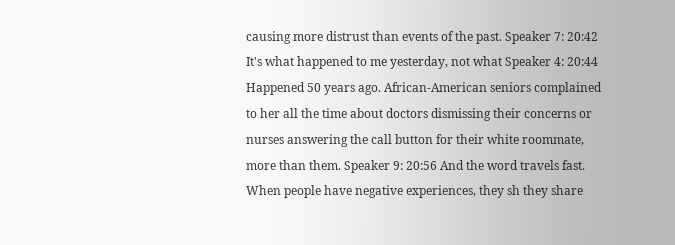causing more distrust than events of the past. Speaker 7: 20:42 It's what happened to me yesterday, not what Speaker 4: 20:44 Happened 50 years ago. African-American seniors complained to her all the time about doctors dismissing their concerns or nurses answering the call button for their white roommate, more than them. Speaker 9: 20:56 And the word travels fast. When people have negative experiences, they sh they share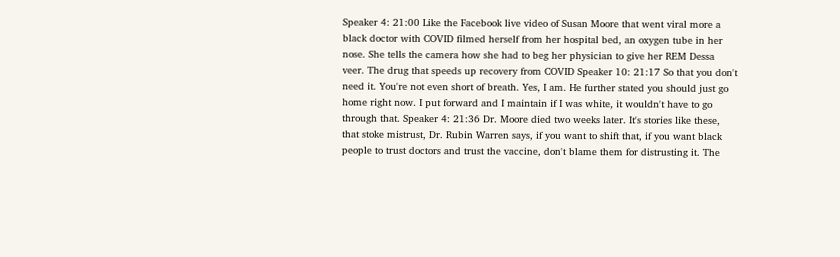Speaker 4: 21:00 Like the Facebook live video of Susan Moore that went viral more a black doctor with COVID filmed herself from her hospital bed, an oxygen tube in her nose. She tells the camera how she had to beg her physician to give her REM Dessa veer. The drug that speeds up recovery from COVID Speaker 10: 21:17 So that you don't need it. You're not even short of breath. Yes, I am. He further stated you should just go home right now. I put forward and I maintain if I was white, it wouldn't have to go through that. Speaker 4: 21:36 Dr. Moore died two weeks later. It's stories like these, that stoke mistrust, Dr. Rubin Warren says, if you want to shift that, if you want black people to trust doctors and trust the vaccine, don't blame them for distrusting it. The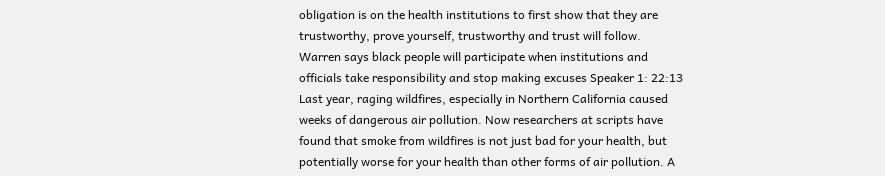obligation is on the health institutions to first show that they are trustworthy, prove yourself, trustworthy and trust will follow. Warren says black people will participate when institutions and officials take responsibility and stop making excuses Speaker 1: 22:13 Last year, raging wildfires, especially in Northern California caused weeks of dangerous air pollution. Now researchers at scripts have found that smoke from wildfires is not just bad for your health, but potentially worse for your health than other forms of air pollution. A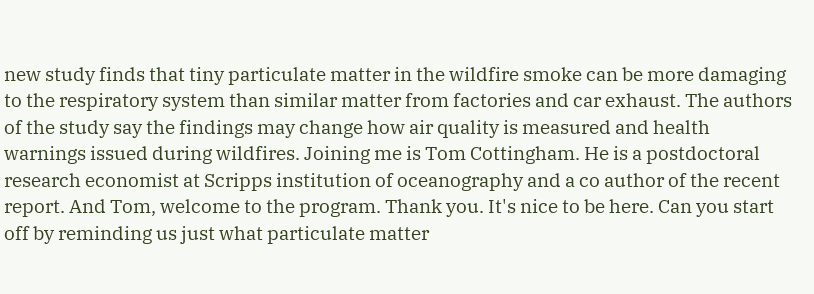new study finds that tiny particulate matter in the wildfire smoke can be more damaging to the respiratory system than similar matter from factories and car exhaust. The authors of the study say the findings may change how air quality is measured and health warnings issued during wildfires. Joining me is Tom Cottingham. He is a postdoctoral research economist at Scripps institution of oceanography and a co author of the recent report. And Tom, welcome to the program. Thank you. It's nice to be here. Can you start off by reminding us just what particulate matter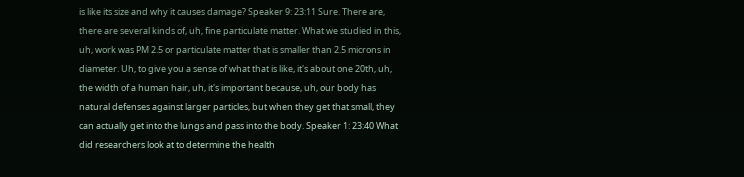is like its size and why it causes damage? Speaker 9: 23:11 Sure. There are, there are several kinds of, uh, fine particulate matter. What we studied in this, uh, work was PM 2.5 or particulate matter that is smaller than 2.5 microns in diameter. Uh, to give you a sense of what that is like, it's about one 20th, uh, the width of a human hair, uh, it's important because, uh, our body has natural defenses against larger particles, but when they get that small, they can actually get into the lungs and pass into the body. Speaker 1: 23:40 What did researchers look at to determine the health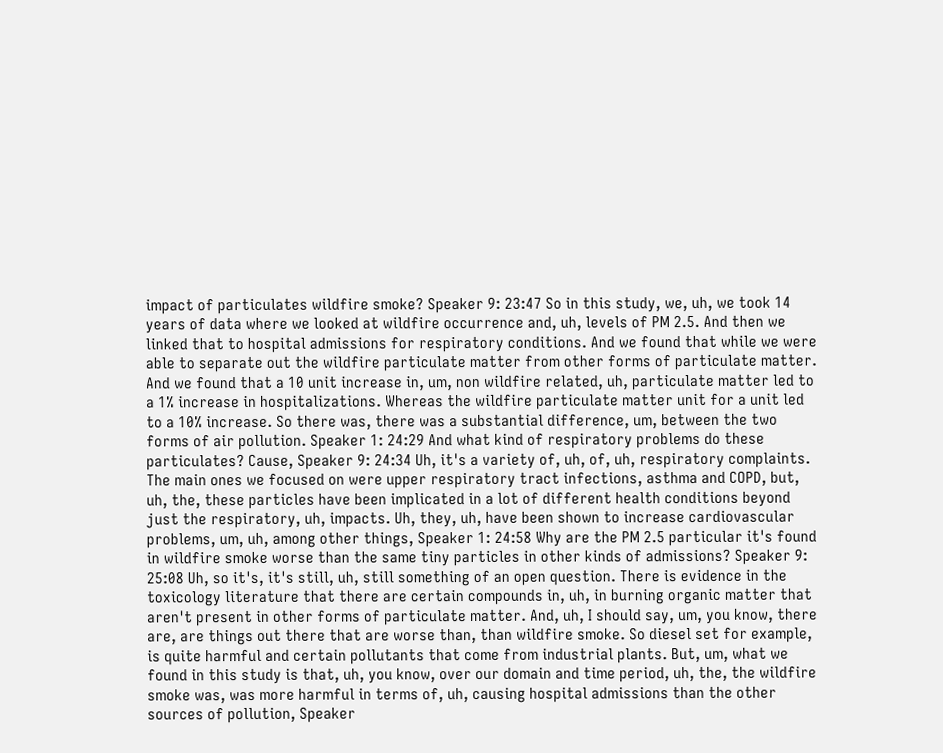impact of particulates wildfire smoke? Speaker 9: 23:47 So in this study, we, uh, we took 14 years of data where we looked at wildfire occurrence and, uh, levels of PM 2.5. And then we linked that to hospital admissions for respiratory conditions. And we found that while we were able to separate out the wildfire particulate matter from other forms of particulate matter. And we found that a 10 unit increase in, um, non wildfire related, uh, particulate matter led to a 1% increase in hospitalizations. Whereas the wildfire particulate matter unit for a unit led to a 10% increase. So there was, there was a substantial difference, um, between the two forms of air pollution. Speaker 1: 24:29 And what kind of respiratory problems do these particulates? Cause, Speaker 9: 24:34 Uh, it's a variety of, uh, of, uh, respiratory complaints. The main ones we focused on were upper respiratory tract infections, asthma and COPD, but, uh, the, these particles have been implicated in a lot of different health conditions beyond just the respiratory, uh, impacts. Uh, they, uh, have been shown to increase cardiovascular problems, um, uh, among other things, Speaker 1: 24:58 Why are the PM 2.5 particular it's found in wildfire smoke worse than the same tiny particles in other kinds of admissions? Speaker 9: 25:08 Uh, so it's, it's still, uh, still something of an open question. There is evidence in the toxicology literature that there are certain compounds in, uh, in burning organic matter that aren't present in other forms of particulate matter. And, uh, I should say, um, you know, there are, are things out there that are worse than, than wildfire smoke. So diesel set for example, is quite harmful and certain pollutants that come from industrial plants. But, um, what we found in this study is that, uh, you know, over our domain and time period, uh, the, the wildfire smoke was, was more harmful in terms of, uh, causing hospital admissions than the other sources of pollution, Speaker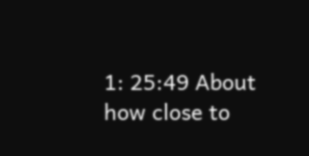1: 25:49 About how close to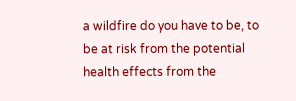a wildfire do you have to be, to be at risk from the potential health effects from the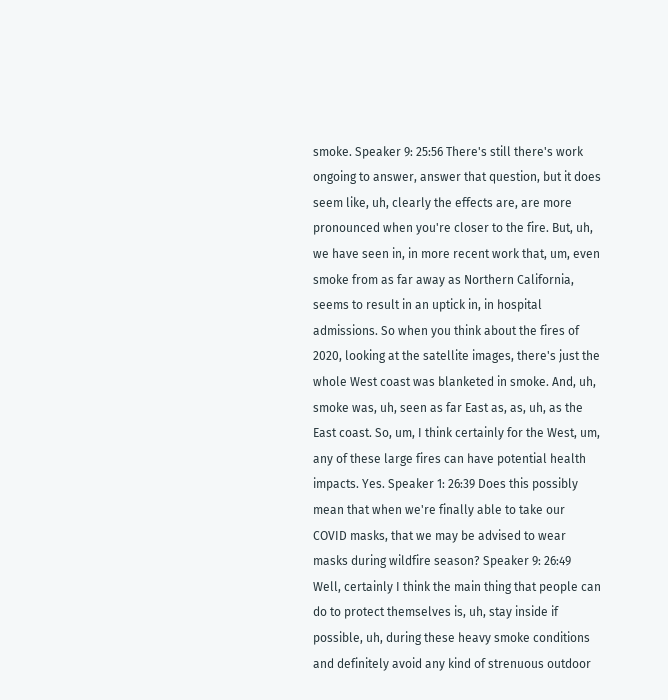smoke. Speaker 9: 25:56 There's still there's work ongoing to answer, answer that question, but it does seem like, uh, clearly the effects are, are more pronounced when you're closer to the fire. But, uh, we have seen in, in more recent work that, um, even smoke from as far away as Northern California, seems to result in an uptick in, in hospital admissions. So when you think about the fires of 2020, looking at the satellite images, there's just the whole West coast was blanketed in smoke. And, uh, smoke was, uh, seen as far East as, as, uh, as the East coast. So, um, I think certainly for the West, um, any of these large fires can have potential health impacts. Yes. Speaker 1: 26:39 Does this possibly mean that when we're finally able to take our COVID masks, that we may be advised to wear masks during wildfire season? Speaker 9: 26:49 Well, certainly I think the main thing that people can do to protect themselves is, uh, stay inside if possible, uh, during these heavy smoke conditions and definitely avoid any kind of strenuous outdoor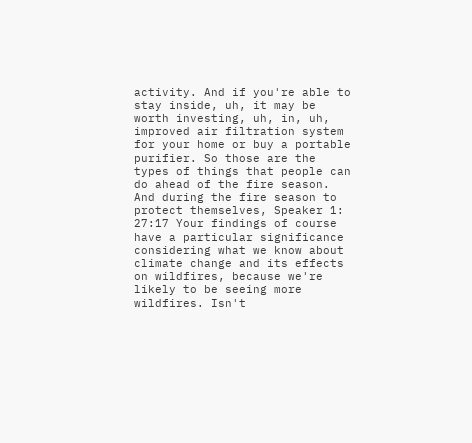activity. And if you're able to stay inside, uh, it may be worth investing, uh, in, uh, improved air filtration system for your home or buy a portable purifier. So those are the types of things that people can do ahead of the fire season. And during the fire season to protect themselves, Speaker 1: 27:17 Your findings of course have a particular significance considering what we know about climate change and its effects on wildfires, because we're likely to be seeing more wildfires. Isn't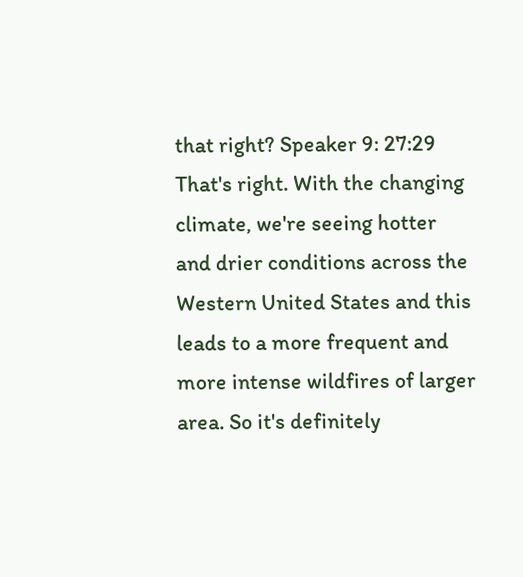that right? Speaker 9: 27:29 That's right. With the changing climate, we're seeing hotter and drier conditions across the Western United States and this leads to a more frequent and more intense wildfires of larger area. So it's definitely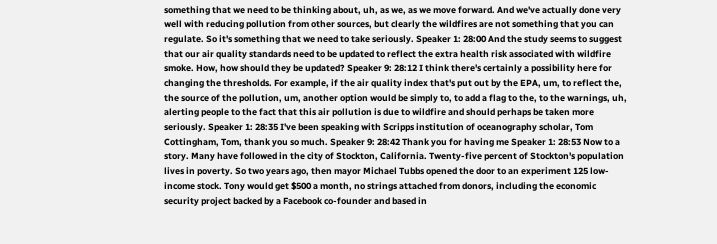something that we need to be thinking about, uh, as we, as we move forward. And we've actually done very well with reducing pollution from other sources, but clearly the wildfires are not something that you can regulate. So it's something that we need to take seriously. Speaker 1: 28:00 And the study seems to suggest that our air quality standards need to be updated to reflect the extra health risk associated with wildfire smoke. How, how should they be updated? Speaker 9: 28:12 I think there's certainly a possibility here for changing the thresholds. For example, if the air quality index that's put out by the EPA, um, to reflect the, the source of the pollution, um, another option would be simply to, to add a flag to the, to the warnings, uh, alerting people to the fact that this air pollution is due to wildfire and should perhaps be taken more seriously. Speaker 1: 28:35 I've been speaking with Scripps institution of oceanography scholar, Tom Cottingham, Tom, thank you so much. Speaker 9: 28:42 Thank you for having me Speaker 1: 28:53 Now to a story. Many have followed in the city of Stockton, California. Twenty-five percent of Stockton's population lives in poverty. So two years ago, then mayor Michael Tubbs opened the door to an experiment 125 low-income stock. Tony would get $500 a month, no strings attached from donors, including the economic security project backed by a Facebook co-founder and based in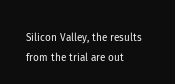Silicon Valley, the results from the trial are out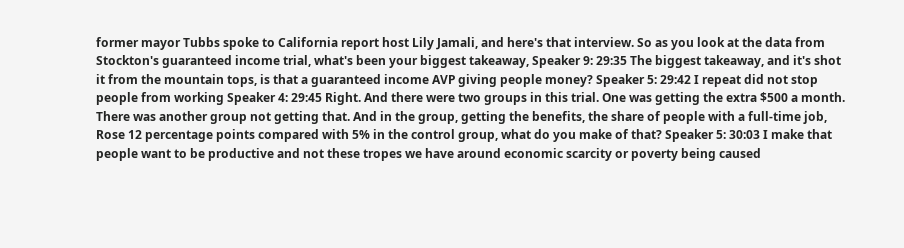former mayor Tubbs spoke to California report host Lily Jamali, and here's that interview. So as you look at the data from Stockton's guaranteed income trial, what's been your biggest takeaway, Speaker 9: 29:35 The biggest takeaway, and it's shot it from the mountain tops, is that a guaranteed income AVP giving people money? Speaker 5: 29:42 I repeat did not stop people from working Speaker 4: 29:45 Right. And there were two groups in this trial. One was getting the extra $500 a month. There was another group not getting that. And in the group, getting the benefits, the share of people with a full-time job, Rose 12 percentage points compared with 5% in the control group, what do you make of that? Speaker 5: 30:03 I make that people want to be productive and not these tropes we have around economic scarcity or poverty being caused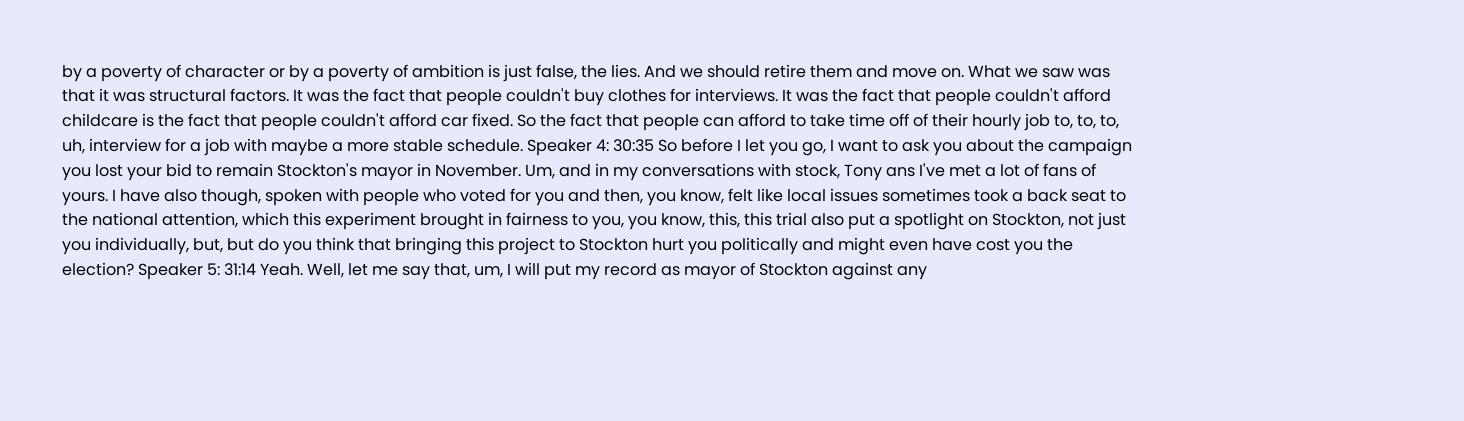by a poverty of character or by a poverty of ambition is just false, the lies. And we should retire them and move on. What we saw was that it was structural factors. It was the fact that people couldn't buy clothes for interviews. It was the fact that people couldn't afford childcare is the fact that people couldn't afford car fixed. So the fact that people can afford to take time off of their hourly job to, to, to, uh, interview for a job with maybe a more stable schedule. Speaker 4: 30:35 So before I let you go, I want to ask you about the campaign you lost your bid to remain Stockton's mayor in November. Um, and in my conversations with stock, Tony ans I've met a lot of fans of yours. I have also though, spoken with people who voted for you and then, you know, felt like local issues sometimes took a back seat to the national attention, which this experiment brought in fairness to you, you know, this, this trial also put a spotlight on Stockton, not just you individually, but, but do you think that bringing this project to Stockton hurt you politically and might even have cost you the election? Speaker 5: 31:14 Yeah. Well, let me say that, um, I will put my record as mayor of Stockton against any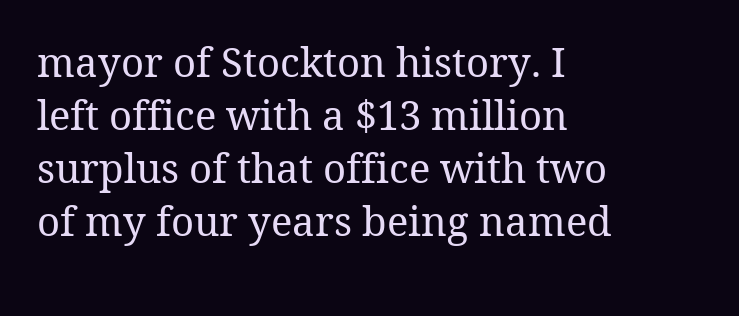mayor of Stockton history. I left office with a $13 million surplus of that office with two of my four years being named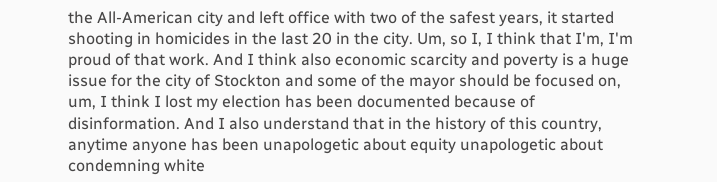the All-American city and left office with two of the safest years, it started shooting in homicides in the last 20 in the city. Um, so I, I think that I'm, I'm proud of that work. And I think also economic scarcity and poverty is a huge issue for the city of Stockton and some of the mayor should be focused on, um, I think I lost my election has been documented because of disinformation. And I also understand that in the history of this country, anytime anyone has been unapologetic about equity unapologetic about condemning white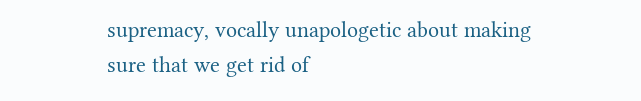supremacy, vocally unapologetic about making sure that we get rid of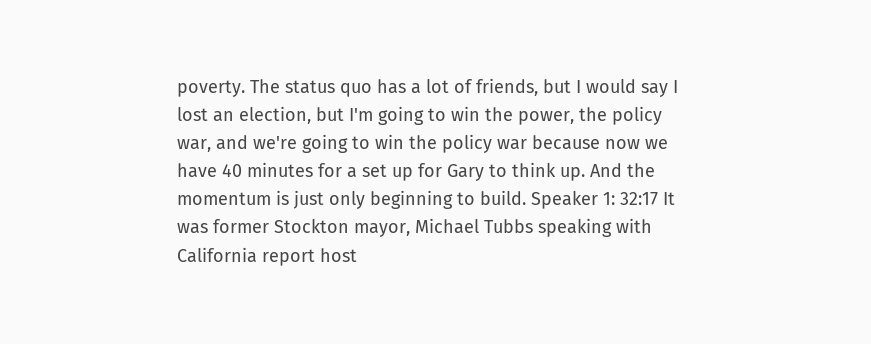poverty. The status quo has a lot of friends, but I would say I lost an election, but I'm going to win the power, the policy war, and we're going to win the policy war because now we have 40 minutes for a set up for Gary to think up. And the momentum is just only beginning to build. Speaker 1: 32:17 It was former Stockton mayor, Michael Tubbs speaking with California report host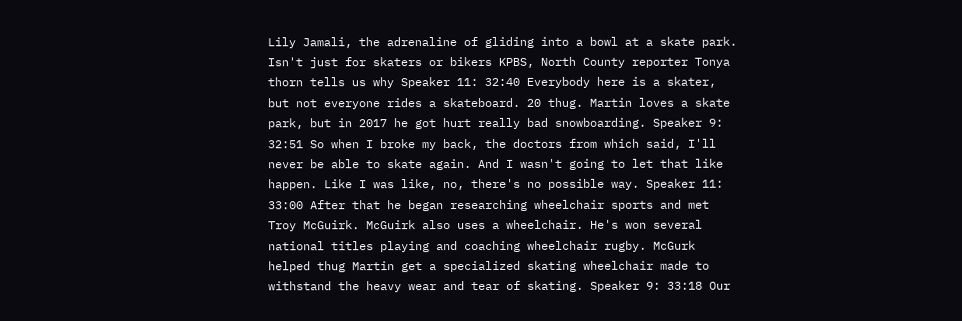Lily Jamali, the adrenaline of gliding into a bowl at a skate park. Isn't just for skaters or bikers KPBS, North County reporter Tonya thorn tells us why Speaker 11: 32:40 Everybody here is a skater, but not everyone rides a skateboard. 20 thug. Martin loves a skate park, but in 2017 he got hurt really bad snowboarding. Speaker 9: 32:51 So when I broke my back, the doctors from which said, I'll never be able to skate again. And I wasn't going to let that like happen. Like I was like, no, there's no possible way. Speaker 11: 33:00 After that he began researching wheelchair sports and met Troy McGuirk. McGuirk also uses a wheelchair. He's won several national titles playing and coaching wheelchair rugby. McGurk helped thug Martin get a specialized skating wheelchair made to withstand the heavy wear and tear of skating. Speaker 9: 33:18 Our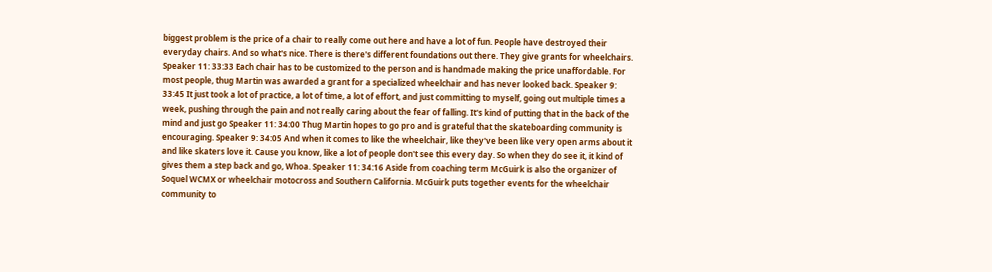biggest problem is the price of a chair to really come out here and have a lot of fun. People have destroyed their everyday chairs. And so what's nice. There is there's different foundations out there. They give grants for wheelchairs. Speaker 11: 33:33 Each chair has to be customized to the person and is handmade making the price unaffordable. For most people, thug Martin was awarded a grant for a specialized wheelchair and has never looked back. Speaker 9: 33:45 It just took a lot of practice, a lot of time, a lot of effort, and just committing to myself, going out multiple times a week, pushing through the pain and not really caring about the fear of falling. It's kind of putting that in the back of the mind and just go Speaker 11: 34:00 Thug Martin hopes to go pro and is grateful that the skateboarding community is encouraging. Speaker 9: 34:05 And when it comes to like the wheelchair, like they've been like very open arms about it and like skaters love it. Cause you know, like a lot of people don't see this every day. So when they do see it, it kind of gives them a step back and go, Whoa. Speaker 11: 34:16 Aside from coaching term McGuirk is also the organizer of Soquel WCMX or wheelchair motocross and Southern California. McGuirk puts together events for the wheelchair community to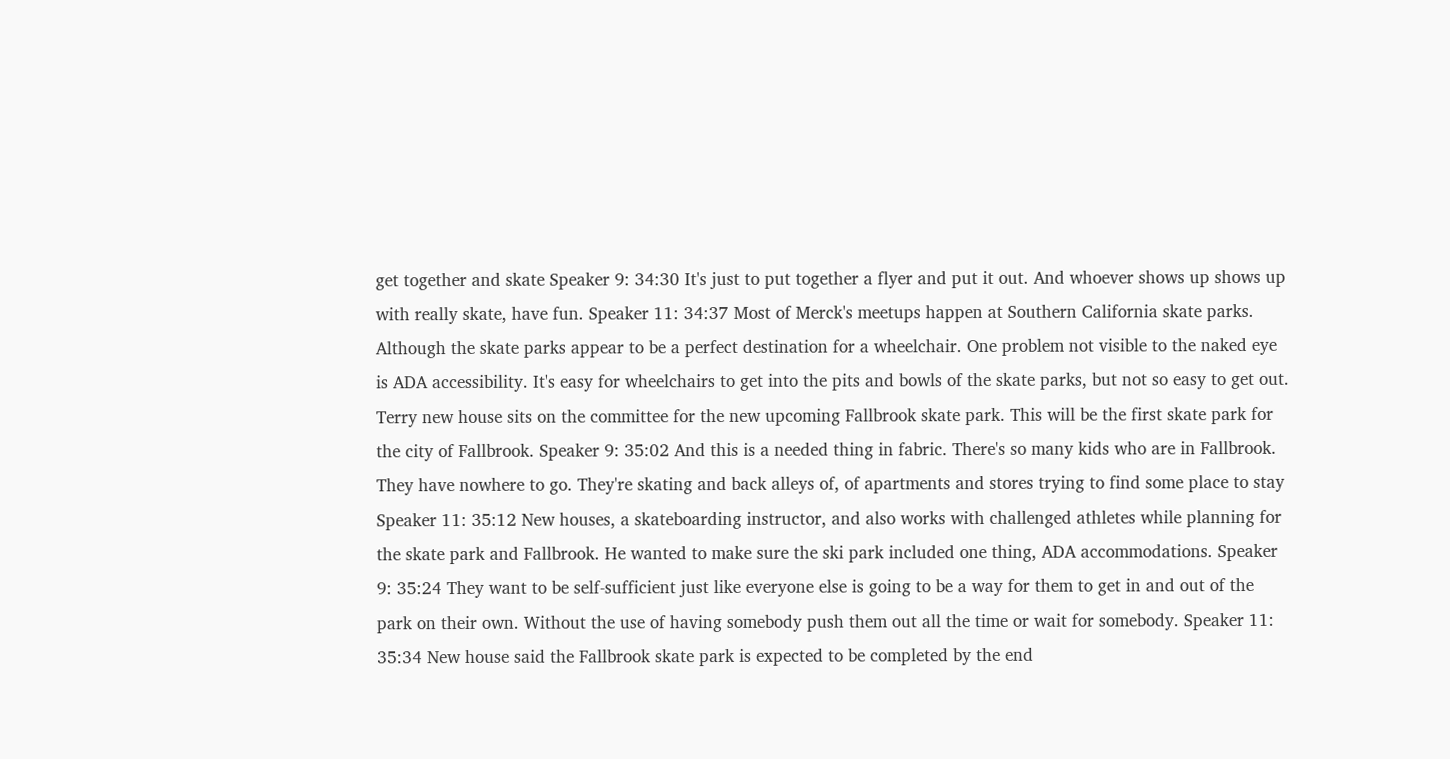get together and skate Speaker 9: 34:30 It's just to put together a flyer and put it out. And whoever shows up shows up with really skate, have fun. Speaker 11: 34:37 Most of Merck's meetups happen at Southern California skate parks. Although the skate parks appear to be a perfect destination for a wheelchair. One problem not visible to the naked eye is ADA accessibility. It's easy for wheelchairs to get into the pits and bowls of the skate parks, but not so easy to get out. Terry new house sits on the committee for the new upcoming Fallbrook skate park. This will be the first skate park for the city of Fallbrook. Speaker 9: 35:02 And this is a needed thing in fabric. There's so many kids who are in Fallbrook. They have nowhere to go. They're skating and back alleys of, of apartments and stores trying to find some place to stay Speaker 11: 35:12 New houses, a skateboarding instructor, and also works with challenged athletes while planning for the skate park and Fallbrook. He wanted to make sure the ski park included one thing, ADA accommodations. Speaker 9: 35:24 They want to be self-sufficient just like everyone else is going to be a way for them to get in and out of the park on their own. Without the use of having somebody push them out all the time or wait for somebody. Speaker 11: 35:34 New house said the Fallbrook skate park is expected to be completed by the end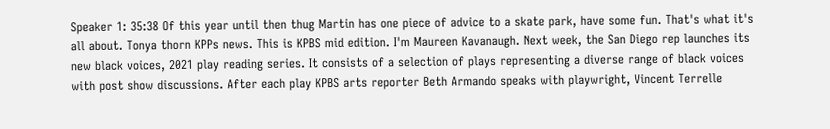Speaker 1: 35:38 Of this year until then thug Martin has one piece of advice to a skate park, have some fun. That's what it's all about. Tonya thorn KPPs news. This is KPBS mid edition. I'm Maureen Kavanaugh. Next week, the San Diego rep launches its new black voices, 2021 play reading series. It consists of a selection of plays representing a diverse range of black voices with post show discussions. After each play KPBS arts reporter Beth Armando speaks with playwright, Vincent Terrelle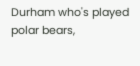Durham who's played polar bears,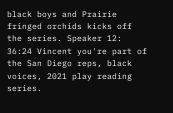black boys and Prairie fringed orchids kicks off the series. Speaker 12: 36:24 Vincent you're part of the San Diego reps, black voices, 2021 play reading series.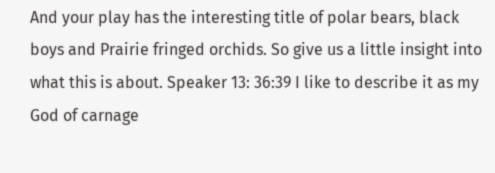And your play has the interesting title of polar bears, black boys and Prairie fringed orchids. So give us a little insight into what this is about. Speaker 13: 36:39 I like to describe it as my God of carnage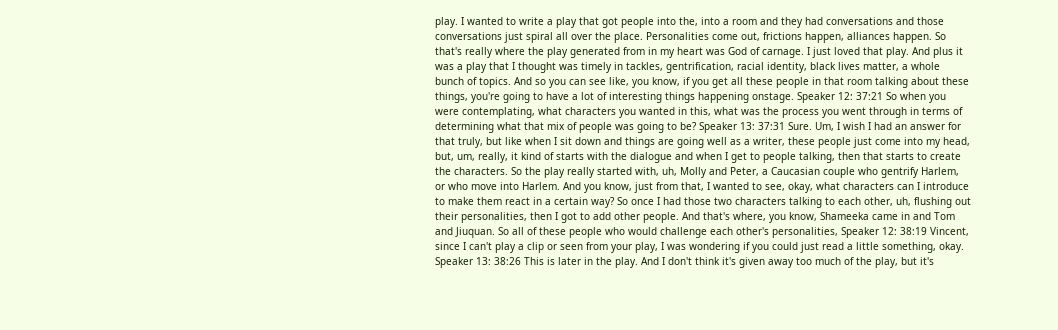play. I wanted to write a play that got people into the, into a room and they had conversations and those conversations just spiral all over the place. Personalities come out, frictions happen, alliances happen. So that's really where the play generated from in my heart was God of carnage. I just loved that play. And plus it was a play that I thought was timely in tackles, gentrification, racial identity, black lives matter, a whole bunch of topics. And so you can see like, you know, if you get all these people in that room talking about these things, you're going to have a lot of interesting things happening onstage. Speaker 12: 37:21 So when you were contemplating, what characters you wanted in this, what was the process you went through in terms of determining what that mix of people was going to be? Speaker 13: 37:31 Sure. Um, I wish I had an answer for that truly, but like when I sit down and things are going well as a writer, these people just come into my head, but, um, really, it kind of starts with the dialogue and when I get to people talking, then that starts to create the characters. So the play really started with, uh, Molly and Peter, a Caucasian couple who gentrify Harlem, or who move into Harlem. And you know, just from that, I wanted to see, okay, what characters can I introduce to make them react in a certain way? So once I had those two characters talking to each other, uh, flushing out their personalities, then I got to add other people. And that's where, you know, Shameeka came in and Tom and Jiuquan. So all of these people who would challenge each other's personalities, Speaker 12: 38:19 Vincent, since I can't play a clip or seen from your play, I was wondering if you could just read a little something, okay. Speaker 13: 38:26 This is later in the play. And I don't think it's given away too much of the play, but it's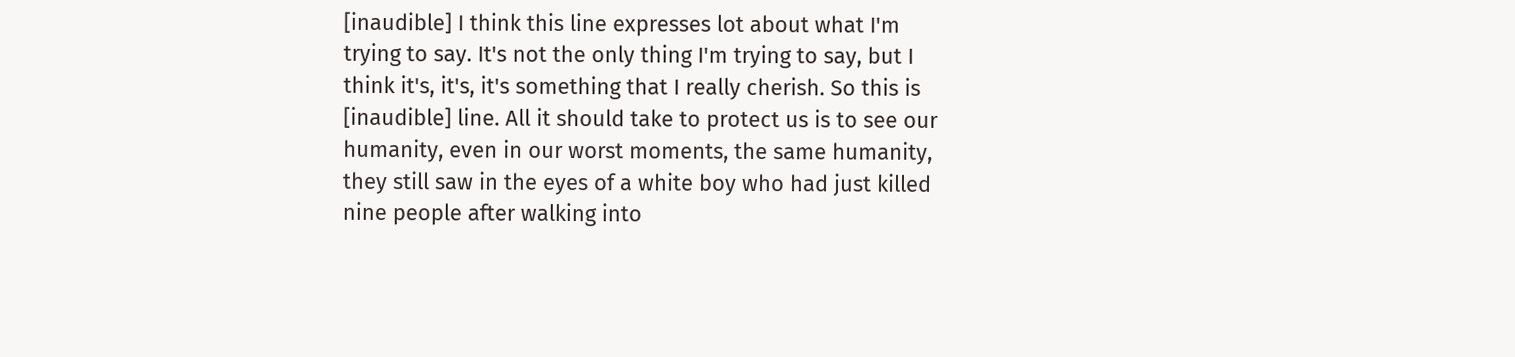[inaudible] I think this line expresses lot about what I'm trying to say. It's not the only thing I'm trying to say, but I think it's, it's, it's something that I really cherish. So this is [inaudible] line. All it should take to protect us is to see our humanity, even in our worst moments, the same humanity, they still saw in the eyes of a white boy who had just killed nine people after walking into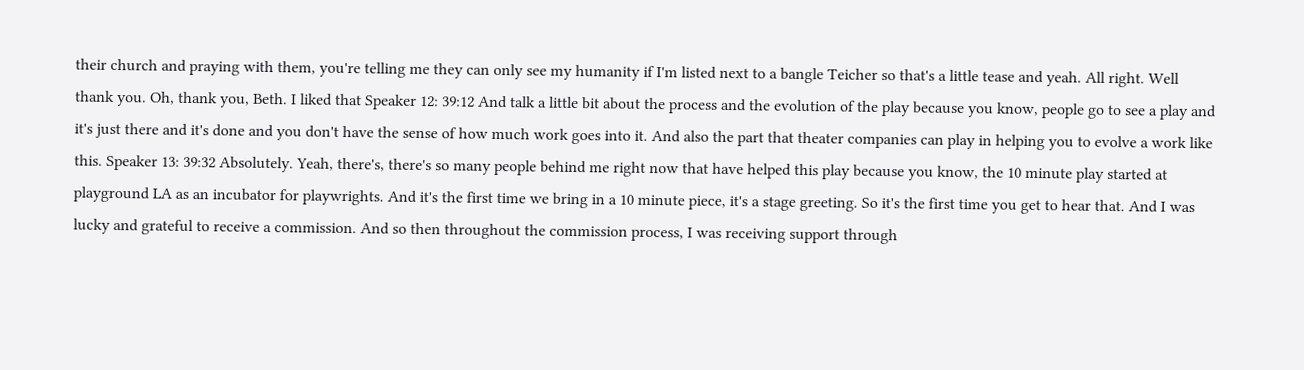their church and praying with them, you're telling me they can only see my humanity if I'm listed next to a bangle Teicher so that's a little tease and yeah. All right. Well thank you. Oh, thank you, Beth. I liked that Speaker 12: 39:12 And talk a little bit about the process and the evolution of the play because you know, people go to see a play and it's just there and it's done and you don't have the sense of how much work goes into it. And also the part that theater companies can play in helping you to evolve a work like this. Speaker 13: 39:32 Absolutely. Yeah, there's, there's so many people behind me right now that have helped this play because you know, the 10 minute play started at playground LA as an incubator for playwrights. And it's the first time we bring in a 10 minute piece, it's a stage greeting. So it's the first time you get to hear that. And I was lucky and grateful to receive a commission. And so then throughout the commission process, I was receiving support through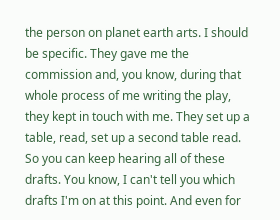the person on planet earth arts. I should be specific. They gave me the commission and, you know, during that whole process of me writing the play, they kept in touch with me. They set up a table, read, set up a second table read. So you can keep hearing all of these drafts. You know, I can't tell you which drafts I'm on at this point. And even for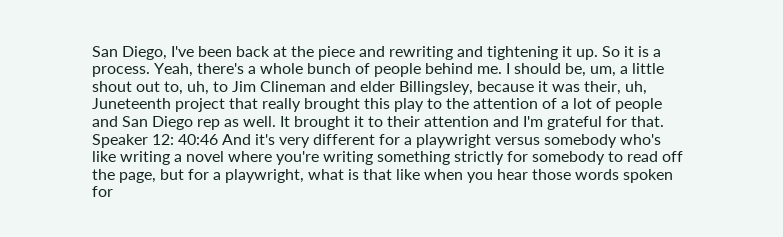San Diego, I've been back at the piece and rewriting and tightening it up. So it is a process. Yeah, there's a whole bunch of people behind me. I should be, um, a little shout out to, uh, to Jim Clineman and elder Billingsley, because it was their, uh, Juneteenth project that really brought this play to the attention of a lot of people and San Diego rep as well. It brought it to their attention and I'm grateful for that. Speaker 12: 40:46 And it's very different for a playwright versus somebody who's like writing a novel where you're writing something strictly for somebody to read off the page, but for a playwright, what is that like when you hear those words spoken for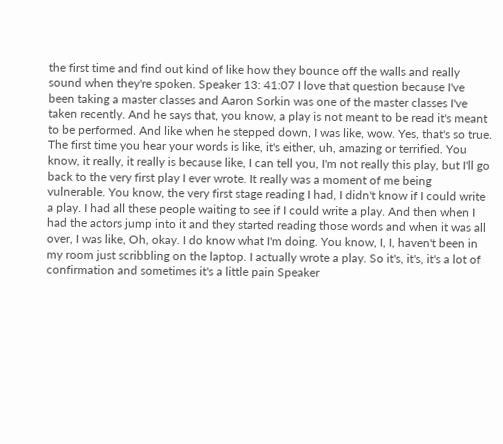the first time and find out kind of like how they bounce off the walls and really sound when they're spoken. Speaker 13: 41:07 I love that question because I've been taking a master classes and Aaron Sorkin was one of the master classes I've taken recently. And he says that, you know, a play is not meant to be read it's meant to be performed. And like when he stepped down, I was like, wow. Yes, that's so true. The first time you hear your words is like, it's either, uh, amazing or terrified. You know, it really, it really is because like, I can tell you, I'm not really this play, but I'll go back to the very first play I ever wrote. It really was a moment of me being vulnerable. You know, the very first stage reading I had, I didn't know if I could write a play. I had all these people waiting to see if I could write a play. And then when I had the actors jump into it and they started reading those words and when it was all over, I was like, Oh, okay. I do know what I'm doing. You know, I, I, haven't been in my room just scribbling on the laptop. I actually wrote a play. So it's, it's, it's a lot of confirmation and sometimes it's a little pain Speaker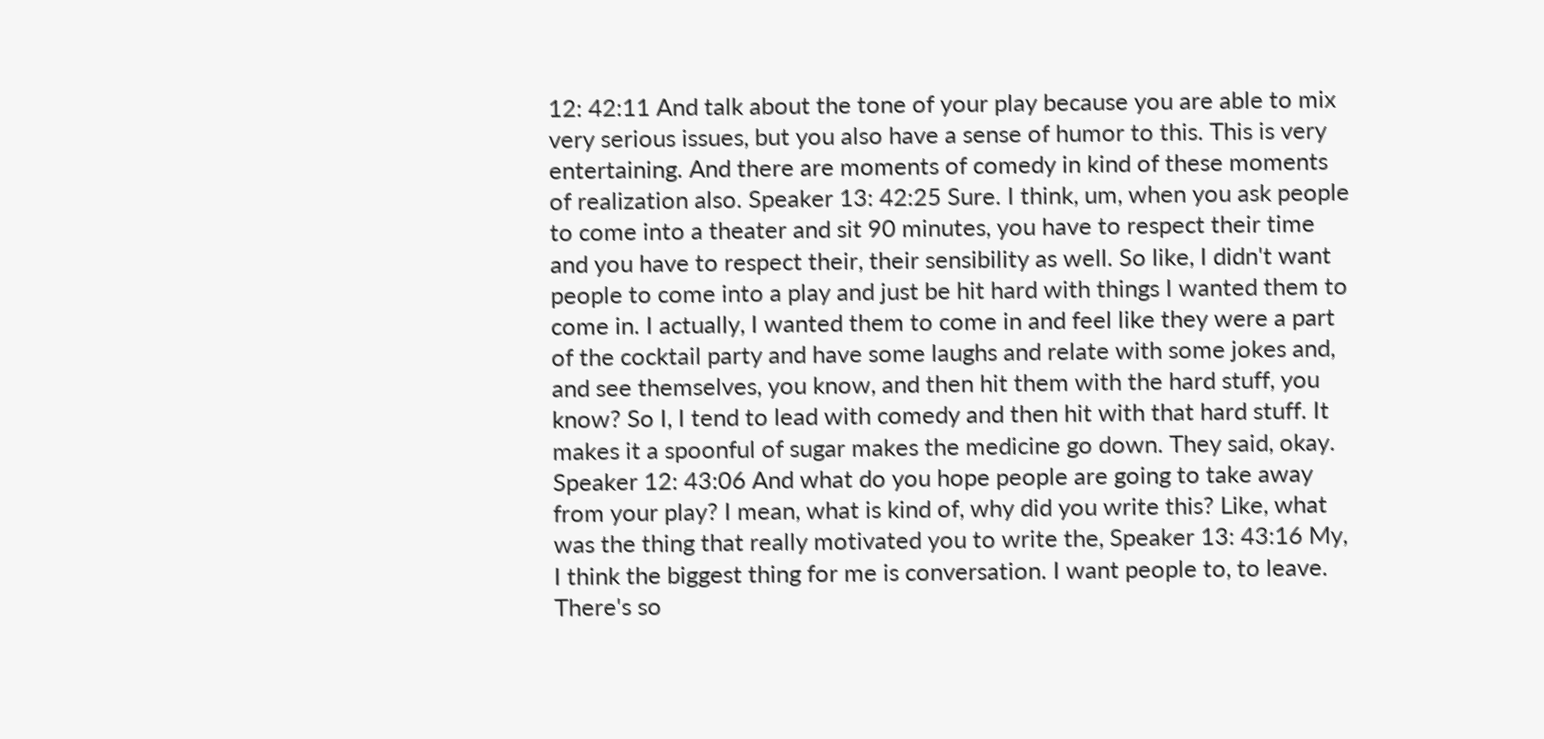12: 42:11 And talk about the tone of your play because you are able to mix very serious issues, but you also have a sense of humor to this. This is very entertaining. And there are moments of comedy in kind of these moments of realization also. Speaker 13: 42:25 Sure. I think, um, when you ask people to come into a theater and sit 90 minutes, you have to respect their time and you have to respect their, their sensibility as well. So like, I didn't want people to come into a play and just be hit hard with things I wanted them to come in. I actually, I wanted them to come in and feel like they were a part of the cocktail party and have some laughs and relate with some jokes and, and see themselves, you know, and then hit them with the hard stuff, you know? So I, I tend to lead with comedy and then hit with that hard stuff. It makes it a spoonful of sugar makes the medicine go down. They said, okay. Speaker 12: 43:06 And what do you hope people are going to take away from your play? I mean, what is kind of, why did you write this? Like, what was the thing that really motivated you to write the, Speaker 13: 43:16 My, I think the biggest thing for me is conversation. I want people to, to leave. There's so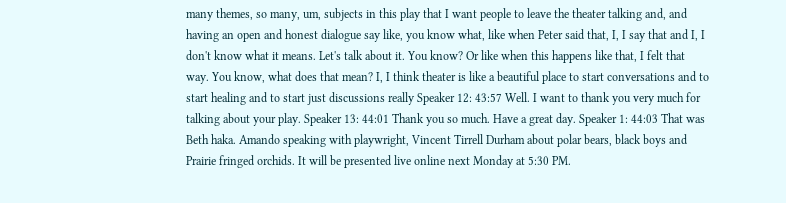many themes, so many, um, subjects in this play that I want people to leave the theater talking and, and having an open and honest dialogue say like, you know what, like when Peter said that, I, I say that and I, I don't know what it means. Let's talk about it. You know? Or like when this happens like that, I felt that way. You know, what does that mean? I, I think theater is like a beautiful place to start conversations and to start healing and to start just discussions really Speaker 12: 43:57 Well. I want to thank you very much for talking about your play. Speaker 13: 44:01 Thank you so much. Have a great day. Speaker 1: 44:03 That was Beth haka. Amando speaking with playwright, Vincent Tirrell Durham about polar bears, black boys and Prairie fringed orchids. It will be presented live online next Monday at 5:30 PM.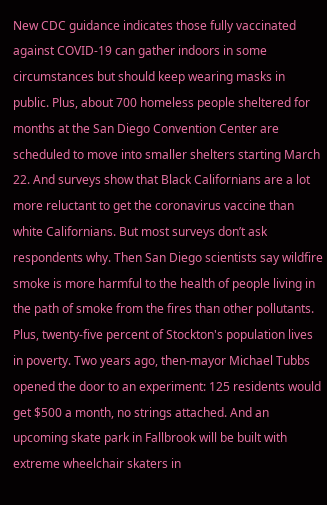New CDC guidance indicates those fully vaccinated against COVID-19 can gather indoors in some circumstances but should keep wearing masks in public. Plus, about 700 homeless people sheltered for months at the San Diego Convention Center are scheduled to move into smaller shelters starting March 22. And surveys show that Black Californians are a lot more reluctant to get the coronavirus vaccine than white Californians. But most surveys don’t ask respondents why. Then San Diego scientists say wildfire smoke is more harmful to the health of people living in the path of smoke from the fires than other pollutants. Plus, twenty-five percent of Stockton's population lives in poverty. Two years ago, then-mayor Michael Tubbs opened the door to an experiment: 125 residents would get $500 a month, no strings attached. And an upcoming skate park in Fallbrook will be built with extreme wheelchair skaters in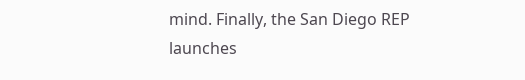mind. Finally, the San Diego REP launches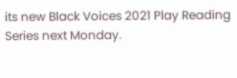its new Black Voices 2021 Play Reading Series next Monday.